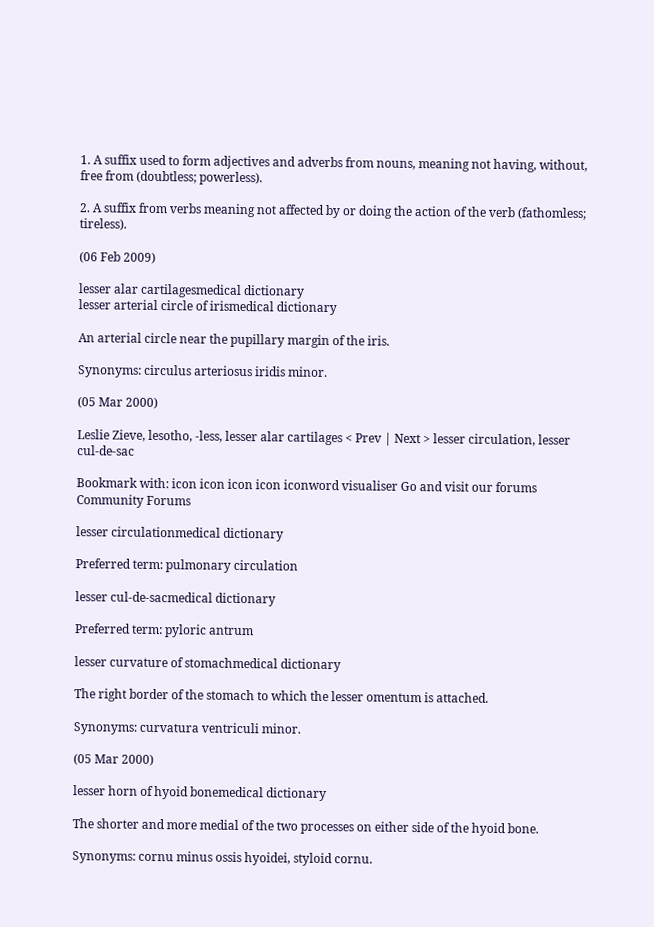1. A suffix used to form adjectives and adverbs from nouns, meaning not having, without, free from (doubtless; powerless).

2. A suffix from verbs meaning not affected by or doing the action of the verb (fathomless; tireless).

(06 Feb 2009)

lesser alar cartilagesmedical dictionary
lesser arterial circle of irismedical dictionary

An arterial circle near the pupillary margin of the iris.

Synonyms: circulus arteriosus iridis minor.

(05 Mar 2000)

Leslie Zieve, lesotho, -less, lesser alar cartilages < Prev | Next > lesser circulation, lesser cul-de-sac

Bookmark with: icon icon icon icon iconword visualiser Go and visit our forums Community Forums

lesser circulationmedical dictionary

Preferred term: pulmonary circulation

lesser cul-de-sacmedical dictionary

Preferred term: pyloric antrum

lesser curvature of stomachmedical dictionary

The right border of the stomach to which the lesser omentum is attached.

Synonyms: curvatura ventriculi minor.

(05 Mar 2000)

lesser horn of hyoid bonemedical dictionary

The shorter and more medial of the two processes on either side of the hyoid bone.

Synonyms: cornu minus ossis hyoidei, styloid cornu.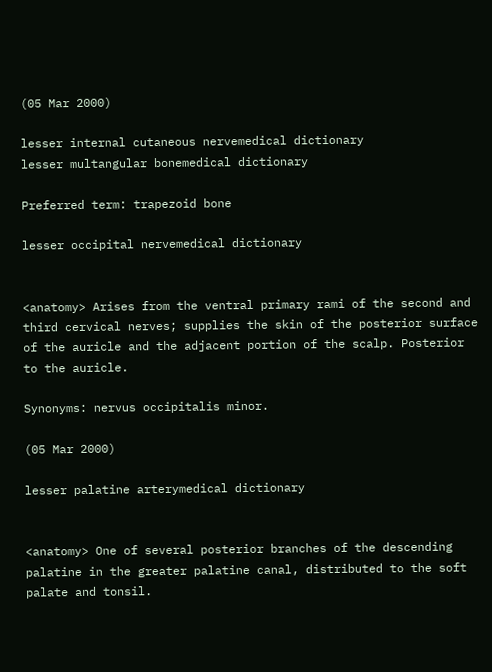(05 Mar 2000)

lesser internal cutaneous nervemedical dictionary
lesser multangular bonemedical dictionary

Preferred term: trapezoid bone

lesser occipital nervemedical dictionary


<anatomy> Arises from the ventral primary rami of the second and third cervical nerves; supplies the skin of the posterior surface of the auricle and the adjacent portion of the scalp. Posterior to the auricle.

Synonyms: nervus occipitalis minor.

(05 Mar 2000)

lesser palatine arterymedical dictionary


<anatomy> One of several posterior branches of the descending palatine in the greater palatine canal, distributed to the soft palate and tonsil.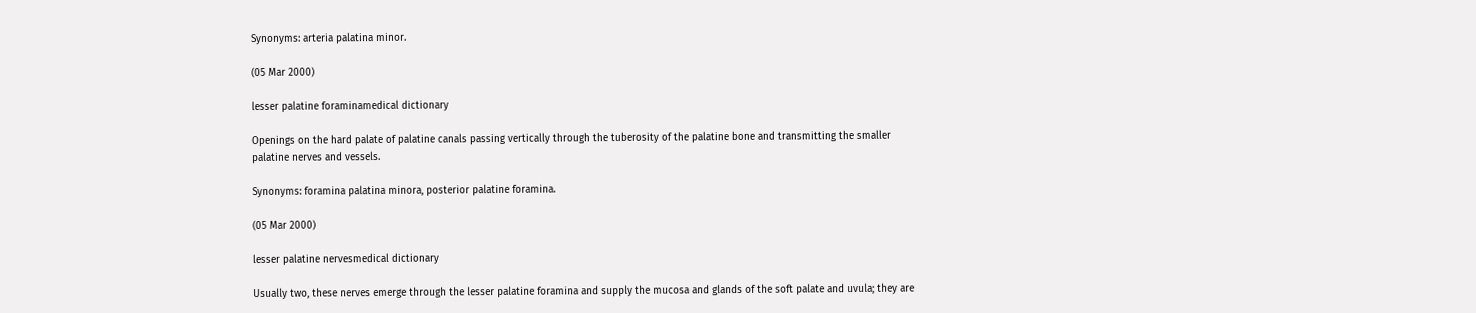Synonyms: arteria palatina minor.

(05 Mar 2000)

lesser palatine foraminamedical dictionary

Openings on the hard palate of palatine canals passing vertically through the tuberosity of the palatine bone and transmitting the smaller palatine nerves and vessels.

Synonyms: foramina palatina minora, posterior palatine foramina.

(05 Mar 2000)

lesser palatine nervesmedical dictionary

Usually two, these nerves emerge through the lesser palatine foramina and supply the mucosa and glands of the soft palate and uvula; they are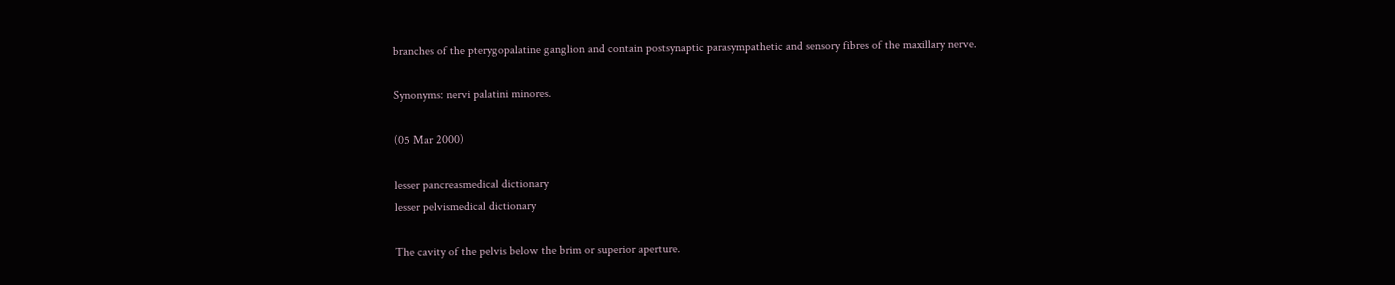branches of the pterygopalatine ganglion and contain postsynaptic parasympathetic and sensory fibres of the maxillary nerve.

Synonyms: nervi palatini minores.

(05 Mar 2000)

lesser pancreasmedical dictionary
lesser pelvismedical dictionary

The cavity of the pelvis below the brim or superior aperture.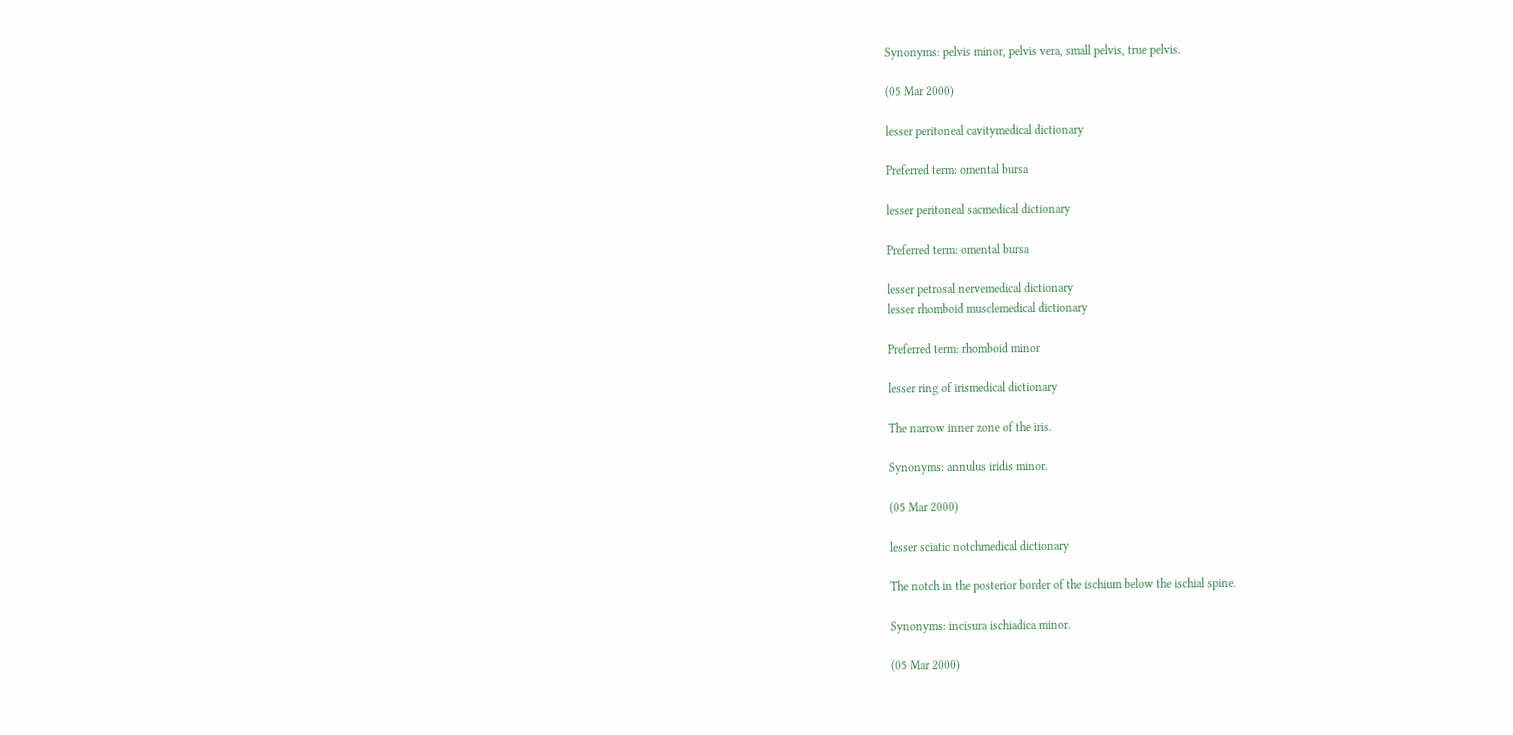Synonyms: pelvis minor, pelvis vera, small pelvis, true pelvis.

(05 Mar 2000)

lesser peritoneal cavitymedical dictionary

Preferred term: omental bursa

lesser peritoneal sacmedical dictionary

Preferred term: omental bursa

lesser petrosal nervemedical dictionary
lesser rhomboid musclemedical dictionary

Preferred term: rhomboid minor

lesser ring of irismedical dictionary

The narrow inner zone of the iris.

Synonyms: annulus iridis minor.

(05 Mar 2000)

lesser sciatic notchmedical dictionary

The notch in the posterior border of the ischium below the ischial spine.

Synonyms: incisura ischiadica minor.

(05 Mar 2000)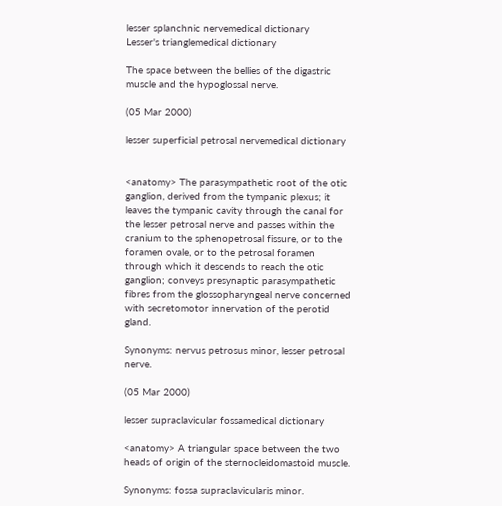lesser splanchnic nervemedical dictionary
Lesser's trianglemedical dictionary

The space between the bellies of the digastric muscle and the hypoglossal nerve.

(05 Mar 2000)

lesser superficial petrosal nervemedical dictionary


<anatomy> The parasympathetic root of the otic ganglion, derived from the tympanic plexus; it leaves the tympanic cavity through the canal for the lesser petrosal nerve and passes within the cranium to the sphenopetrosal fissure, or to the foramen ovale, or to the petrosal foramen through which it descends to reach the otic ganglion; conveys presynaptic parasympathetic fibres from the glossopharyngeal nerve concerned with secretomotor innervation of the perotid gland.

Synonyms: nervus petrosus minor, lesser petrosal nerve.

(05 Mar 2000)

lesser supraclavicular fossamedical dictionary

<anatomy> A triangular space between the two heads of origin of the sternocleidomastoid muscle.

Synonyms: fossa supraclavicularis minor.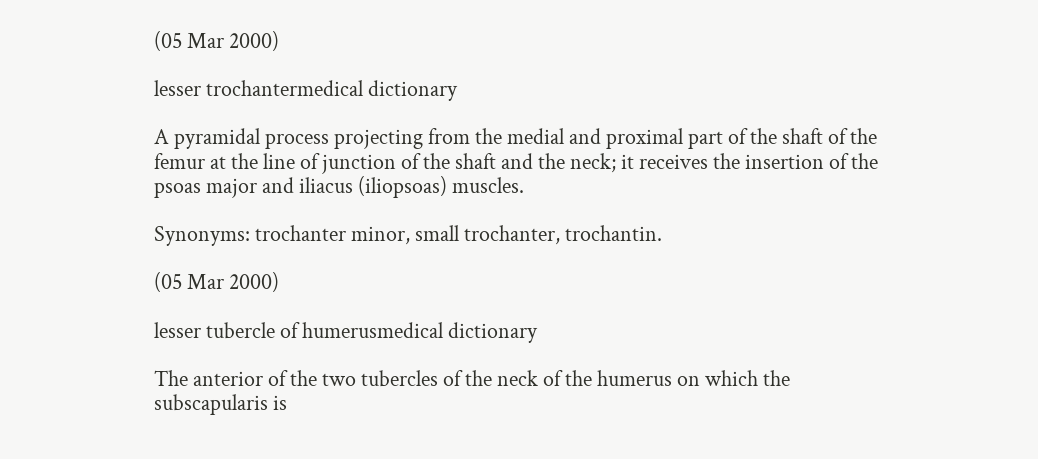(05 Mar 2000)

lesser trochantermedical dictionary

A pyramidal process projecting from the medial and proximal part of the shaft of the femur at the line of junction of the shaft and the neck; it receives the insertion of the psoas major and iliacus (iliopsoas) muscles.

Synonyms: trochanter minor, small trochanter, trochantin.

(05 Mar 2000)

lesser tubercle of humerusmedical dictionary

The anterior of the two tubercles of the neck of the humerus on which the subscapularis is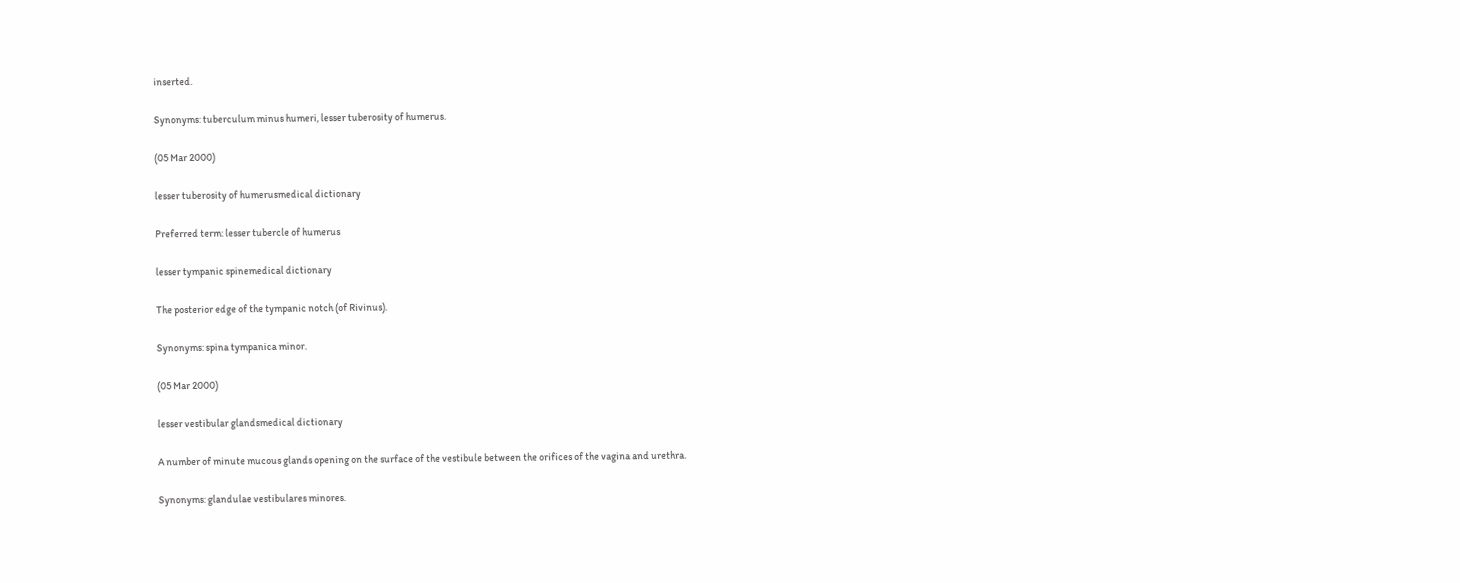inserted.

Synonyms: tuberculum minus humeri, lesser tuberosity of humerus.

(05 Mar 2000)

lesser tuberosity of humerusmedical dictionary

Preferred term: lesser tubercle of humerus

lesser tympanic spinemedical dictionary

The posterior edge of the tympanic notch (of Rivinus).

Synonyms: spina tympanica minor.

(05 Mar 2000)

lesser vestibular glandsmedical dictionary

A number of minute mucous glands opening on the surface of the vestibule between the orifices of the vagina and urethra.

Synonyms: glandulae vestibulares minores.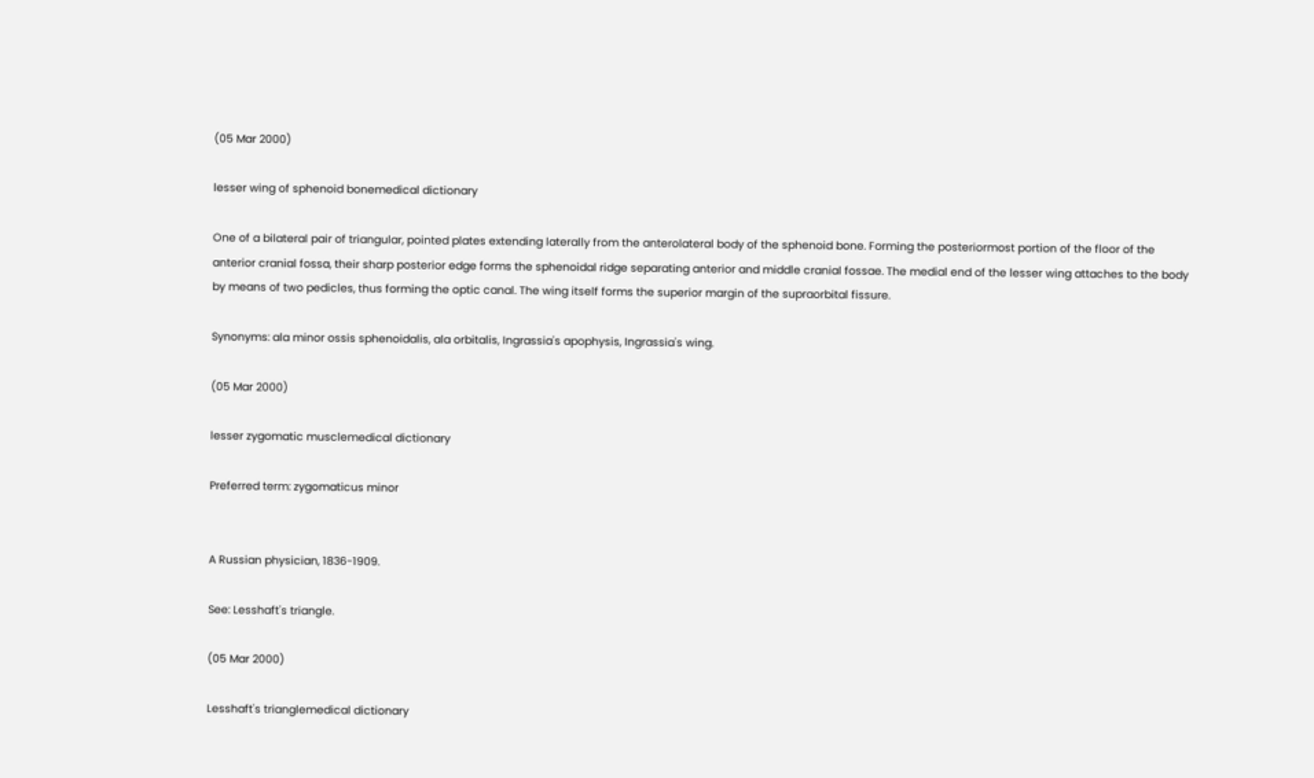(05 Mar 2000)

lesser wing of sphenoid bonemedical dictionary

One of a bilateral pair of triangular, pointed plates extending laterally from the anterolateral body of the sphenoid bone. Forming the posteriormost portion of the floor of the anterior cranial fossa, their sharp posterior edge forms the sphenoidal ridge separating anterior and middle cranial fossae. The medial end of the lesser wing attaches to the body by means of two pedicles, thus forming the optic canal. The wing itself forms the superior margin of the supraorbital fissure.

Synonyms: ala minor ossis sphenoidalis, ala orbitalis, Ingrassia's apophysis, Ingrassia's wing.

(05 Mar 2000)

lesser zygomatic musclemedical dictionary

Preferred term: zygomaticus minor


A Russian physician, 1836-1909.

See: Lesshaft's triangle.

(05 Mar 2000)

Lesshaft's trianglemedical dictionary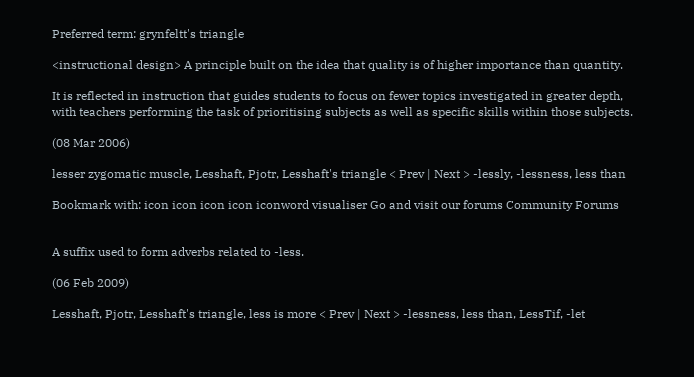Preferred term: grynfeltt's triangle

<instructional design> A principle built on the idea that quality is of higher importance than quantity.

It is reflected in instruction that guides students to focus on fewer topics investigated in greater depth, with teachers performing the task of prioritising subjects as well as specific skills within those subjects.

(08 Mar 2006)

lesser zygomatic muscle, Lesshaft, Pjotr, Lesshaft's triangle < Prev | Next > -lessly, -lessness, less than

Bookmark with: icon icon icon icon iconword visualiser Go and visit our forums Community Forums


A suffix used to form adverbs related to -less.

(06 Feb 2009)

Lesshaft, Pjotr, Lesshaft's triangle, less is more < Prev | Next > -lessness, less than, LessTif, -let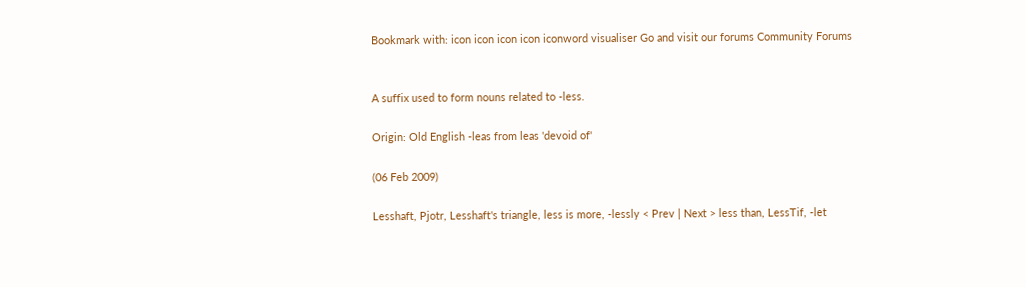Bookmark with: icon icon icon icon iconword visualiser Go and visit our forums Community Forums


A suffix used to form nouns related to -less.

Origin: Old English -leas from leas 'devoid of'

(06 Feb 2009)

Lesshaft, Pjotr, Lesshaft's triangle, less is more, -lessly < Prev | Next > less than, LessTif, -let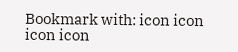Bookmark with: icon icon icon icon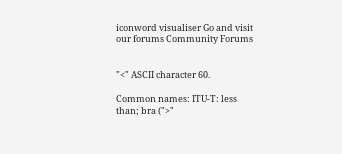iconword visualiser Go and visit our forums Community Forums


"<" ASCII character 60.

Common names: ITU-T: less than; bra (">"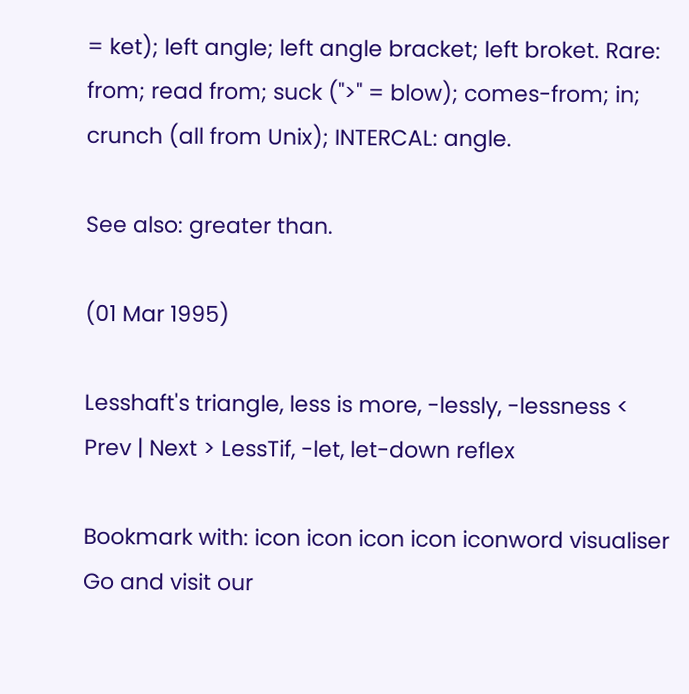= ket); left angle; left angle bracket; left broket. Rare: from; read from; suck (">" = blow); comes-from; in; crunch (all from Unix); INTERCAL: angle.

See also: greater than.

(01 Mar 1995)

Lesshaft's triangle, less is more, -lessly, -lessness < Prev | Next > LessTif, -let, let-down reflex

Bookmark with: icon icon icon icon iconword visualiser Go and visit our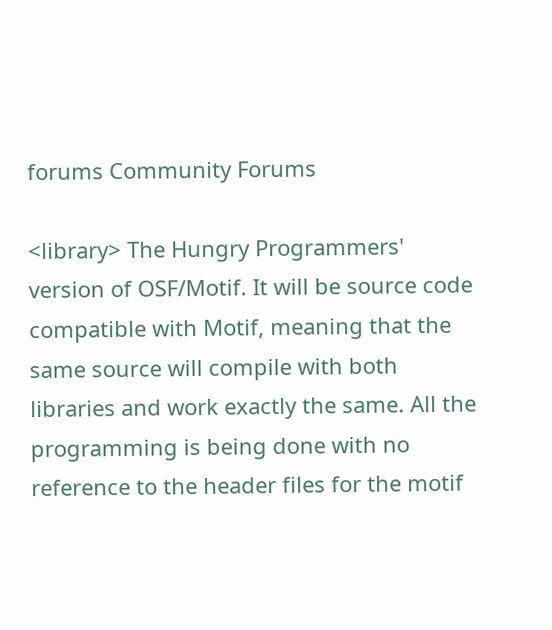forums Community Forums

<library> The Hungry Programmers' version of OSF/Motif. It will be source code compatible with Motif, meaning that the same source will compile with both libraries and work exactly the same. All the programming is being done with no reference to the header files for the motif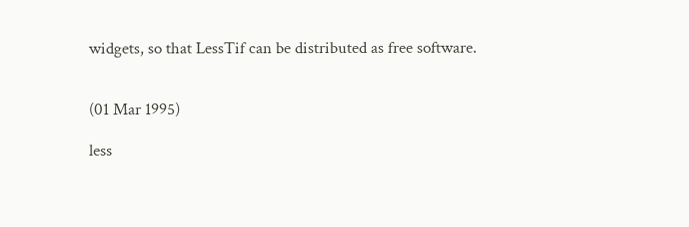widgets, so that LessTif can be distributed as free software.


(01 Mar 1995)

less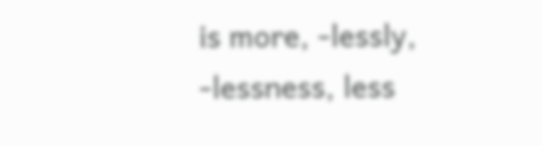is more, -lessly, -lessness, less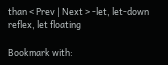than < Prev | Next > -let, let-down reflex, let floating

Bookmark with: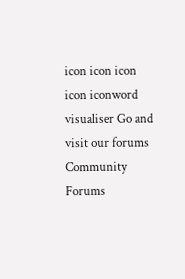icon icon icon icon iconword visualiser Go and visit our forums Community Forums